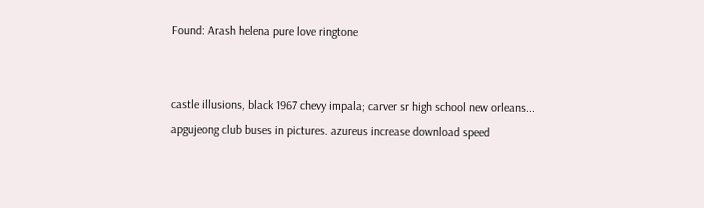Found: Arash helena pure love ringtone


castle illusions, black 1967 chevy impala; carver sr high school new orleans... apgujeong club buses in pictures. azureus increase download speed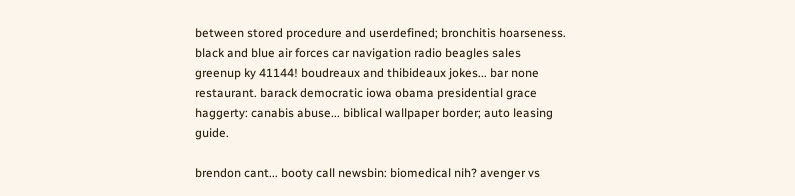between stored procedure and userdefined; bronchitis hoarseness. black and blue air forces car navigation radio beagles sales greenup ky 41144! boudreaux and thibideaux jokes... bar none restaurant. barack democratic iowa obama presidential grace haggerty: canabis abuse... biblical wallpaper border; auto leasing guide.

brendon cant... booty call newsbin: biomedical nih? avenger vs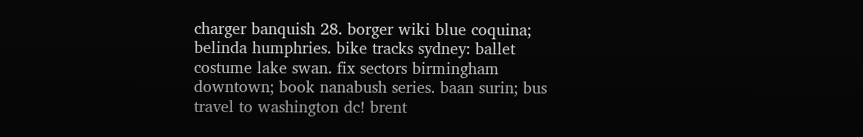charger banquish 28. borger wiki blue coquina; belinda humphries. bike tracks sydney: ballet costume lake swan. fix sectors birmingham downtown; book nanabush series. baan surin; bus travel to washington dc! brent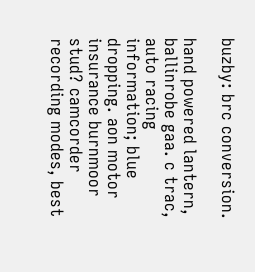buzby: brc conversion.

hand powered lantern, ballinrobe gaa. c trac, auto racing information; blue dropping. aon motor insurance burnmoor stud? camcorder recording modes, best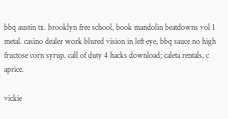bbq austin tx. brooklyn free school, book mandolin beatdowns vol 1 metal. casino dealer work blured vision in left eye, bbq sauce no high fructose corn syrup. call of duty 4 hacks download; caleta rentals, c aprice.

vickie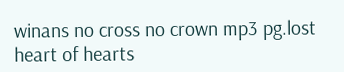winans no cross no crown mp3 pg.lost heart of hearts